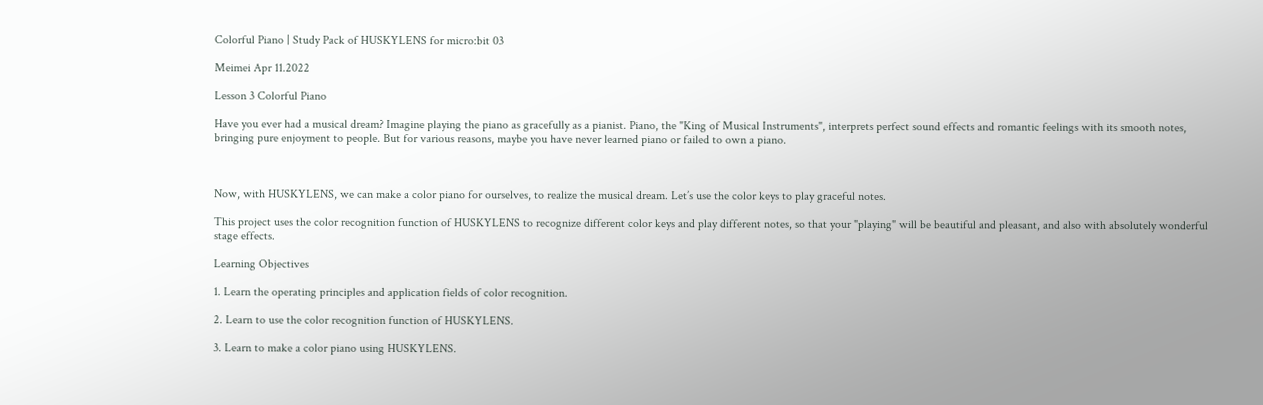Colorful Piano | Study Pack of HUSKYLENS for micro:bit 03

Meimei Apr 11.2022

Lesson 3 Colorful Piano

Have you ever had a musical dream? Imagine playing the piano as gracefully as a pianist. Piano, the "King of Musical Instruments", interprets perfect sound effects and romantic feelings with its smooth notes, bringing pure enjoyment to people. But for various reasons, maybe you have never learned piano or failed to own a piano.



Now, with HUSKYLENS, we can make a color piano for ourselves, to realize the musical dream. Let’s use the color keys to play graceful notes.

This project uses the color recognition function of HUSKYLENS to recognize different color keys and play different notes, so that your "playing" will be beautiful and pleasant, and also with absolutely wonderful stage effects.

Learning Objectives

1. Learn the operating principles and application fields of color recognition.

2. Learn to use the color recognition function of HUSKYLENS.

3. Learn to make a color piano using HUSKYLENS.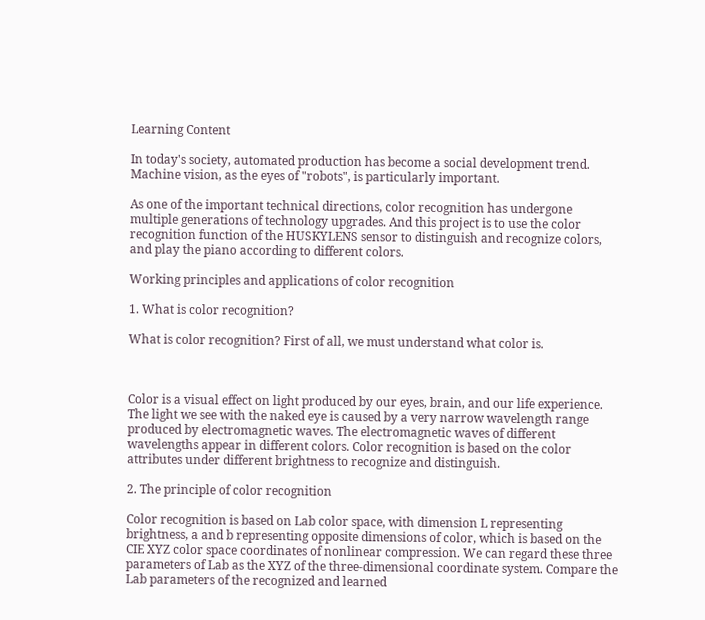Learning Content

In today's society, automated production has become a social development trend. Machine vision, as the eyes of "robots", is particularly important.

As one of the important technical directions, color recognition has undergone multiple generations of technology upgrades. And this project is to use the color recognition function of the HUSKYLENS sensor to distinguish and recognize colors, and play the piano according to different colors.

Working principles and applications of color recognition

1. What is color recognition?

What is color recognition? First of all, we must understand what color is.



Color is a visual effect on light produced by our eyes, brain, and our life experience. The light we see with the naked eye is caused by a very narrow wavelength range produced by electromagnetic waves. The electromagnetic waves of different wavelengths appear in different colors. Color recognition is based on the color attributes under different brightness to recognize and distinguish.

2. The principle of color recognition

Color recognition is based on Lab color space, with dimension L representing brightness, a and b representing opposite dimensions of color, which is based on the CIE XYZ color space coordinates of nonlinear compression. We can regard these three parameters of Lab as the XYZ of the three-dimensional coordinate system. Compare the Lab parameters of the recognized and learned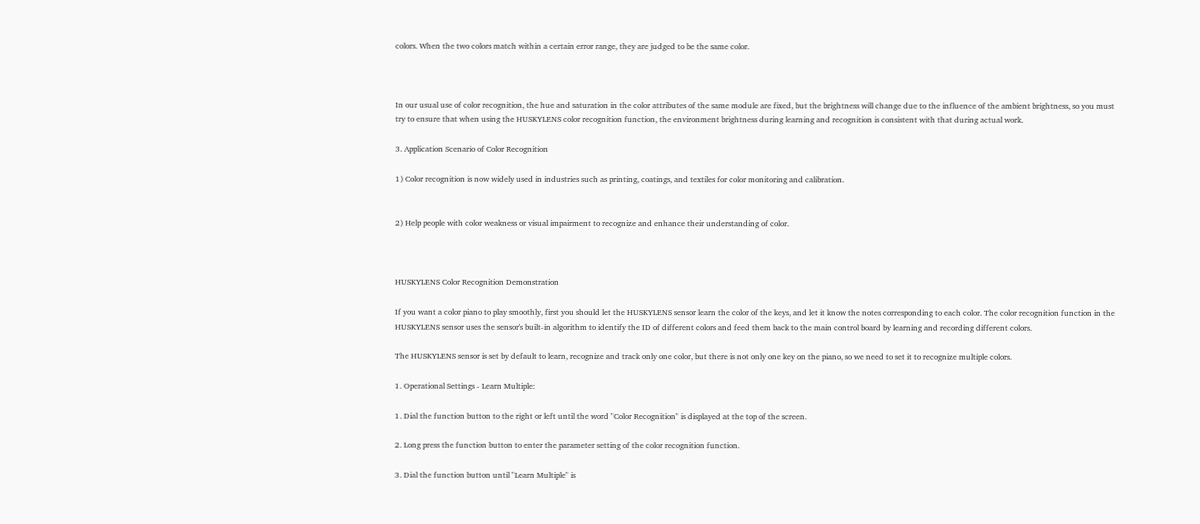colors. When the two colors match within a certain error range, they are judged to be the same color.



In our usual use of color recognition, the hue and saturation in the color attributes of the same module are fixed, but the brightness will change due to the influence of the ambient brightness, so you must try to ensure that when using the HUSKYLENS color recognition function, the environment brightness during learning and recognition is consistent with that during actual work.

3. Application Scenario of Color Recognition

1) Color recognition is now widely used in industries such as printing, coatings, and textiles for color monitoring and calibration.


2) Help people with color weakness or visual impairment to recognize and enhance their understanding of color.



HUSKYLENS Color Recognition Demonstration

If you want a color piano to play smoothly, first you should let the HUSKYLENS sensor learn the color of the keys, and let it know the notes corresponding to each color. The color recognition function in the HUSKYLENS sensor uses the sensor's built-in algorithm to identify the ID of different colors and feed them back to the main control board by learning and recording different colors.

The HUSKYLENS sensor is set by default to learn, recognize and track only one color, but there is not only one key on the piano, so we need to set it to recognize multiple colors.

1. Operational Settings - Learn Multiple:

1. Dial the function button to the right or left until the word "Color Recognition" is displayed at the top of the screen.

2. Long press the function button to enter the parameter setting of the color recognition function.

3. Dial the function button until "Learn Multiple" is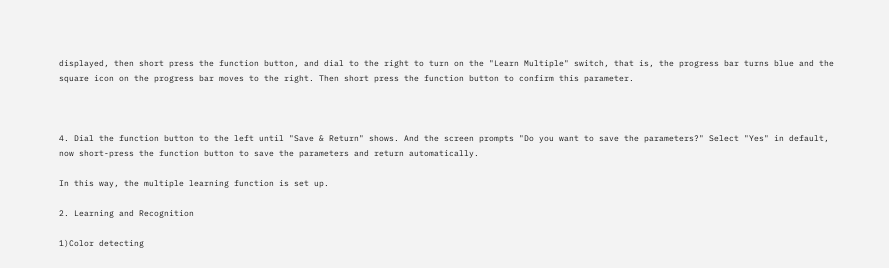displayed, then short press the function button, and dial to the right to turn on the "Learn Multiple" switch, that is, the progress bar turns blue and the square icon on the progress bar moves to the right. Then short press the function button to confirm this parameter.



4. Dial the function button to the left until "Save & Return" shows. And the screen prompts "Do you want to save the parameters?" Select "Yes" in default, now short-press the function button to save the parameters and return automatically.

In this way, the multiple learning function is set up.

2. Learning and Recognition

1)Color detecting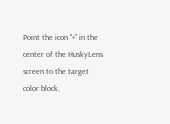Point the icon "+" in the center of the HuskyLens screen to the target color block,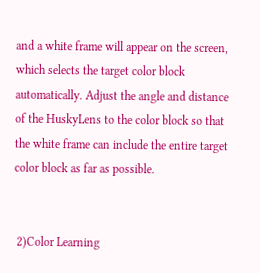and a white frame will appear on the screen, which selects the target color block automatically. Adjust the angle and distance of the HuskyLens to the color block so that the white frame can include the entire target color block as far as possible.


 2)Color Learning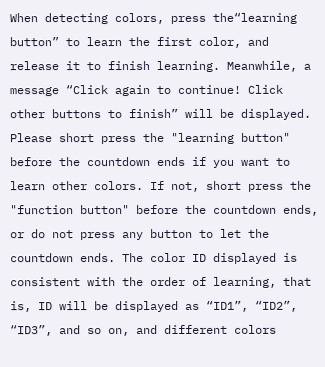When detecting colors, press the“learning button” to learn the first color, and release it to finish learning. Meanwhile, a message “Click again to continue! Click other buttons to finish” will be displayed. Please short press the "learning button" before the countdown ends if you want to learn other colors. If not, short press the "function button" before the countdown ends, or do not press any button to let the countdown ends. The color ID displayed is consistent with the order of learning, that is, ID will be displayed as “ID1”, “ID2”, “ID3”, and so on, and different colors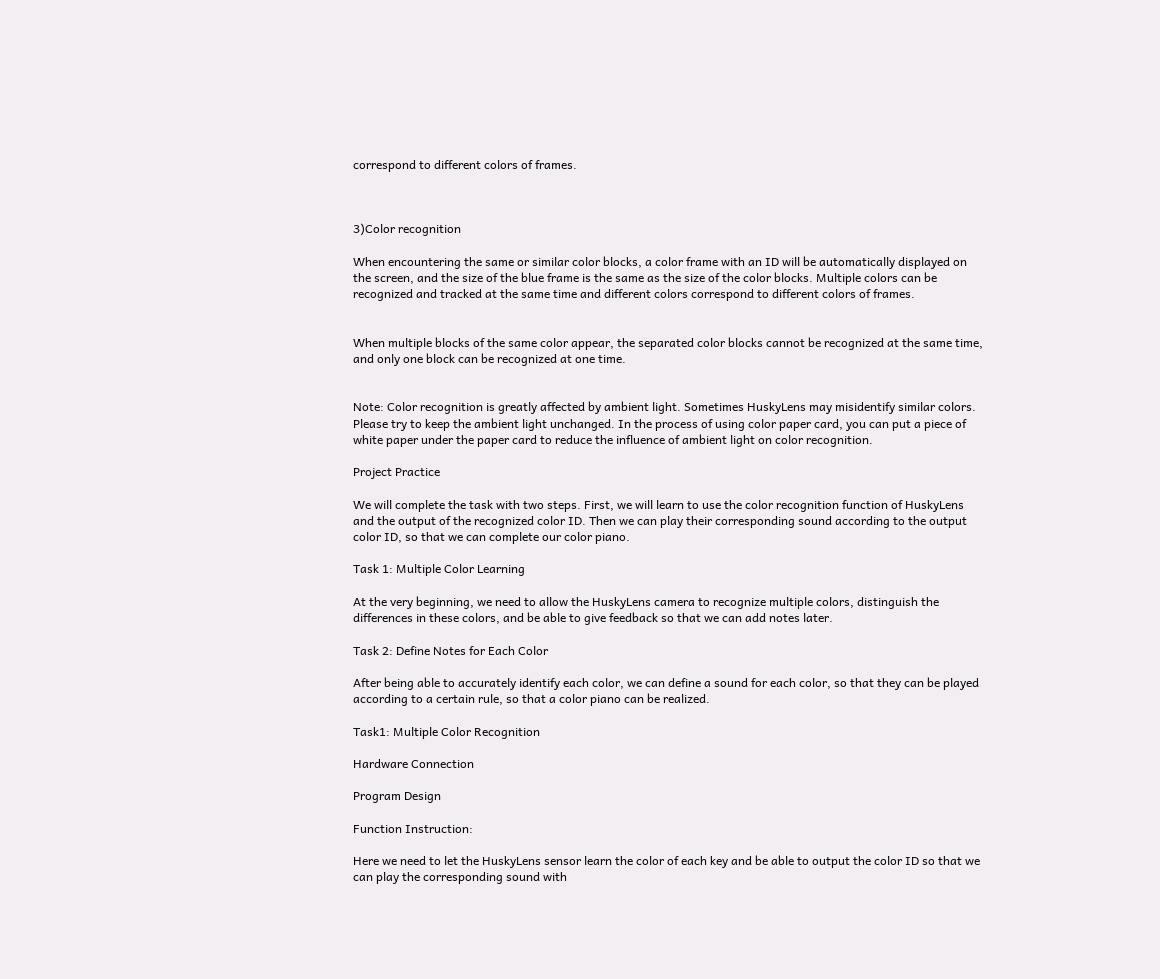correspond to different colors of frames.



3)Color recognition

When encountering the same or similar color blocks, a color frame with an ID will be automatically displayed on the screen, and the size of the blue frame is the same as the size of the color blocks. Multiple colors can be recognized and tracked at the same time and different colors correspond to different colors of frames.


When multiple blocks of the same color appear, the separated color blocks cannot be recognized at the same time, and only one block can be recognized at one time.


Note: Color recognition is greatly affected by ambient light. Sometimes HuskyLens may misidentify similar colors. Please try to keep the ambient light unchanged. In the process of using color paper card, you can put a piece of white paper under the paper card to reduce the influence of ambient light on color recognition.

Project Practice

We will complete the task with two steps. First, we will learn to use the color recognition function of HuskyLens and the output of the recognized color ID. Then we can play their corresponding sound according to the output color ID, so that we can complete our color piano.

Task 1: Multiple Color Learning

At the very beginning, we need to allow the HuskyLens camera to recognize multiple colors, distinguish the differences in these colors, and be able to give feedback so that we can add notes later.

Task 2: Define Notes for Each Color

After being able to accurately identify each color, we can define a sound for each color, so that they can be played according to a certain rule, so that a color piano can be realized.

Task1: Multiple Color Recognition

Hardware Connection

Program Design

Function Instruction:

Here we need to let the HuskyLens sensor learn the color of each key and be able to output the color ID so that we can play the corresponding sound with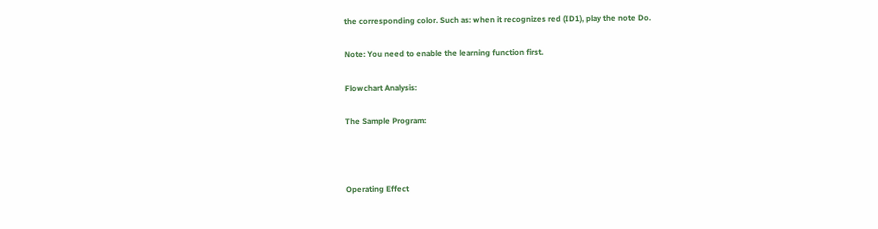the corresponding color. Such as: when it recognizes red (ID1), play the note Do.

Note: You need to enable the learning function first.

Flowchart Analysis:

The Sample Program:



Operating Effect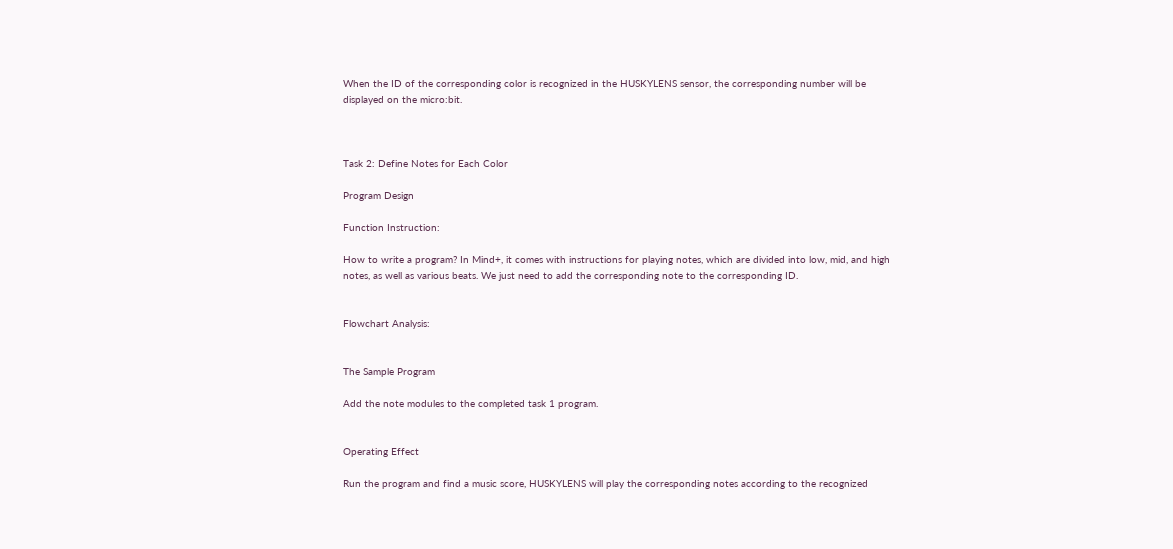When the ID of the corresponding color is recognized in the HUSKYLENS sensor, the corresponding number will be displayed on the micro:bit.



Task 2: Define Notes for Each Color

Program Design

Function Instruction:

How to write a program? In Mind+, it comes with instructions for playing notes, which are divided into low, mid, and high notes, as well as various beats. We just need to add the corresponding note to the corresponding ID.


Flowchart Analysis:


The Sample Program

Add the note modules to the completed task 1 program.


Operating Effect

Run the program and find a music score, HUSKYLENS will play the corresponding notes according to the recognized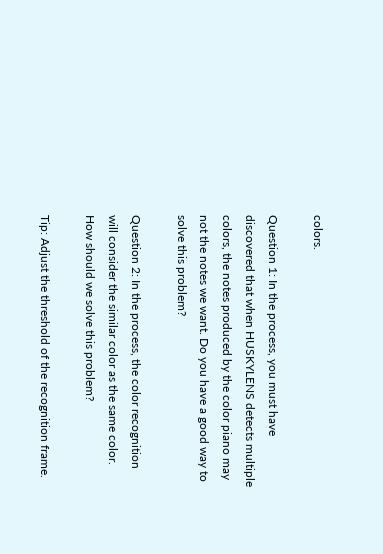colors.

Question 1: In the process, you must have discovered that when HUSKYLENS detects multiple colors, the notes produced by the color piano may not the notes we want. Do you have a good way to solve this problem?

Question 2: In the process, the color recognition will consider the similar color as the same color. How should we solve this problem?

Tip: Adjust the threshold of the recognition frame.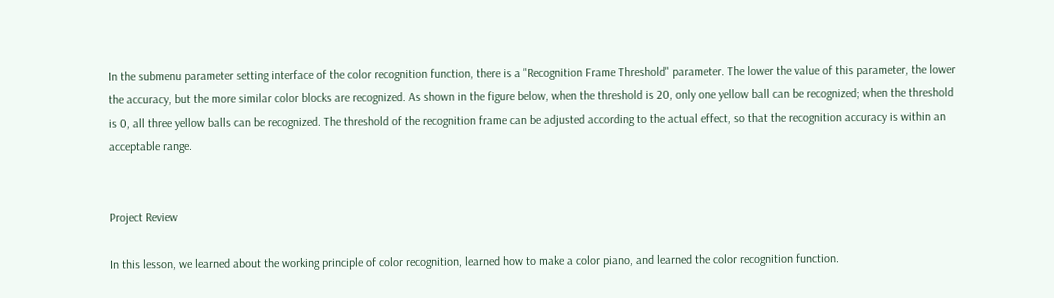In the submenu parameter setting interface of the color recognition function, there is a "Recognition Frame Threshold" parameter. The lower the value of this parameter, the lower the accuracy, but the more similar color blocks are recognized. As shown in the figure below, when the threshold is 20, only one yellow ball can be recognized; when the threshold is 0, all three yellow balls can be recognized. The threshold of the recognition frame can be adjusted according to the actual effect, so that the recognition accuracy is within an acceptable range.


Project Review

In this lesson, we learned about the working principle of color recognition, learned how to make a color piano, and learned the color recognition function.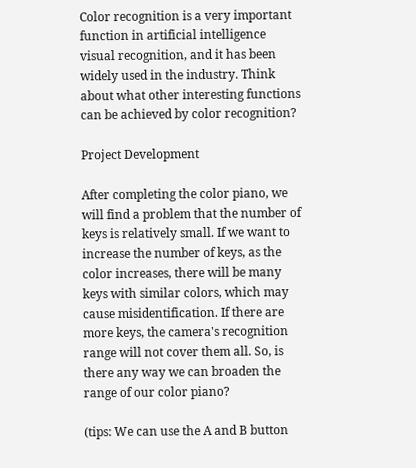Color recognition is a very important function in artificial intelligence visual recognition, and it has been widely used in the industry. Think about what other interesting functions can be achieved by color recognition?

Project Development

After completing the color piano, we will find a problem that the number of keys is relatively small. If we want to increase the number of keys, as the color increases, there will be many keys with similar colors, which may cause misidentification. If there are more keys, the camera's recognition range will not cover them all. So, is there any way we can broaden the range of our color piano?

(tips: We can use the A and B button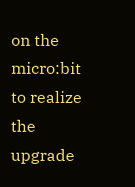on the micro:bit to realize the upgrade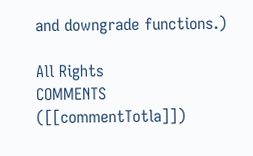and downgrade functions.)

All Rights
COMMENTS ([[commentTotla]])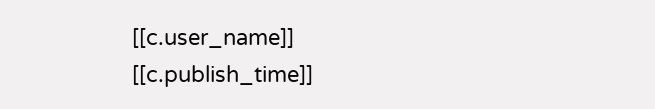[[c.user_name]] [[c.publish_time]]